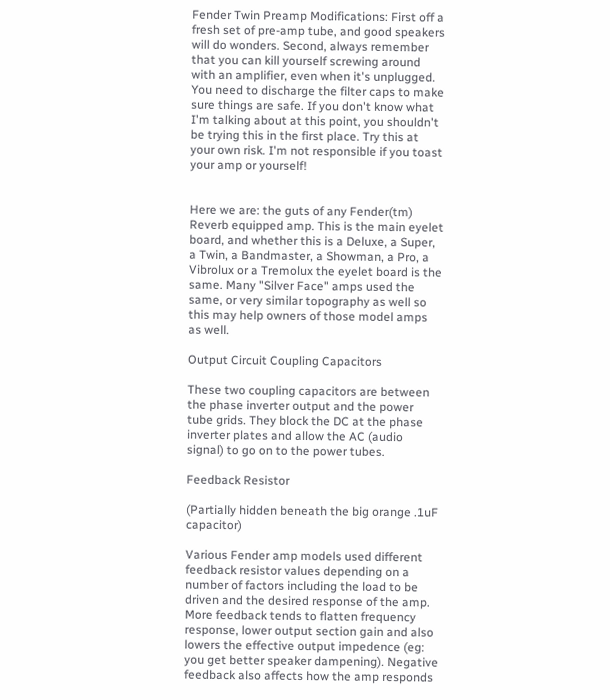Fender Twin Preamp Modifications: First off a fresh set of pre-amp tube, and good speakers will do wonders. Second, always remember that you can kill yourself screwing around with an amplifier, even when it's unplugged. You need to discharge the filter caps to make sure things are safe. If you don't know what I'm talking about at this point, you shouldn't be trying this in the first place. Try this at your own risk. I'm not responsible if you toast your amp or yourself!


Here we are: the guts of any Fender(tm) Reverb equipped amp. This is the main eyelet board, and whether this is a Deluxe, a Super, a Twin, a Bandmaster, a Showman, a Pro, a Vibrolux or a Tremolux the eyelet board is the same. Many "Silver Face" amps used the same, or very similar topography as well so this may help owners of those model amps as well.

Output Circuit Coupling Capacitors

These two coupling capacitors are between the phase inverter output and the power tube grids. They block the DC at the phase inverter plates and allow the AC (audio signal) to go on to the power tubes.

Feedback Resistor

(Partially hidden beneath the big orange .1uF capacitor)

Various Fender amp models used different feedback resistor values depending on a number of factors including the load to be driven and the desired response of the amp. More feedback tends to flatten frequency response, lower output section gain and also lowers the effective output impedence (eg: you get better speaker dampening). Negative feedback also affects how the amp responds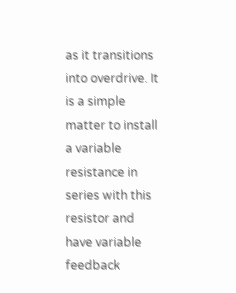as it transitions into overdrive. It is a simple matter to install a variable resistance in series with this resistor and have variable feedback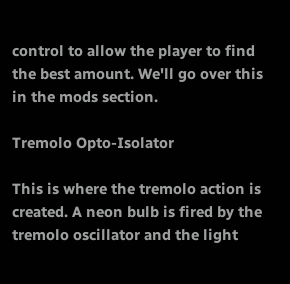control to allow the player to find the best amount. We'll go over this in the mods section.

Tremolo Opto-Isolator

This is where the tremolo action is created. A neon bulb is fired by the tremolo oscillator and the light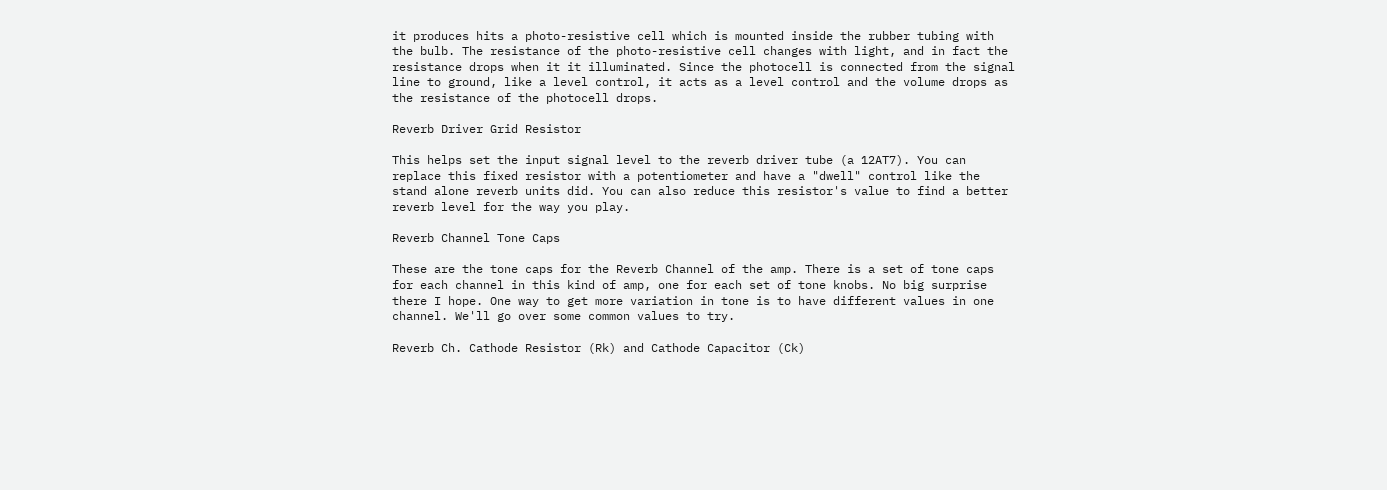it produces hits a photo-resistive cell which is mounted inside the rubber tubing with the bulb. The resistance of the photo-resistive cell changes with light, and in fact the resistance drops when it it illuminated. Since the photocell is connected from the signal line to ground, like a level control, it acts as a level control and the volume drops as the resistance of the photocell drops.

Reverb Driver Grid Resistor

This helps set the input signal level to the reverb driver tube (a 12AT7). You can replace this fixed resistor with a potentiometer and have a "dwell" control like the stand alone reverb units did. You can also reduce this resistor's value to find a better reverb level for the way you play.

Reverb Channel Tone Caps

These are the tone caps for the Reverb Channel of the amp. There is a set of tone caps for each channel in this kind of amp, one for each set of tone knobs. No big surprise there I hope. One way to get more variation in tone is to have different values in one channel. We'll go over some common values to try.

Reverb Ch. Cathode Resistor (Rk) and Cathode Capacitor (Ck)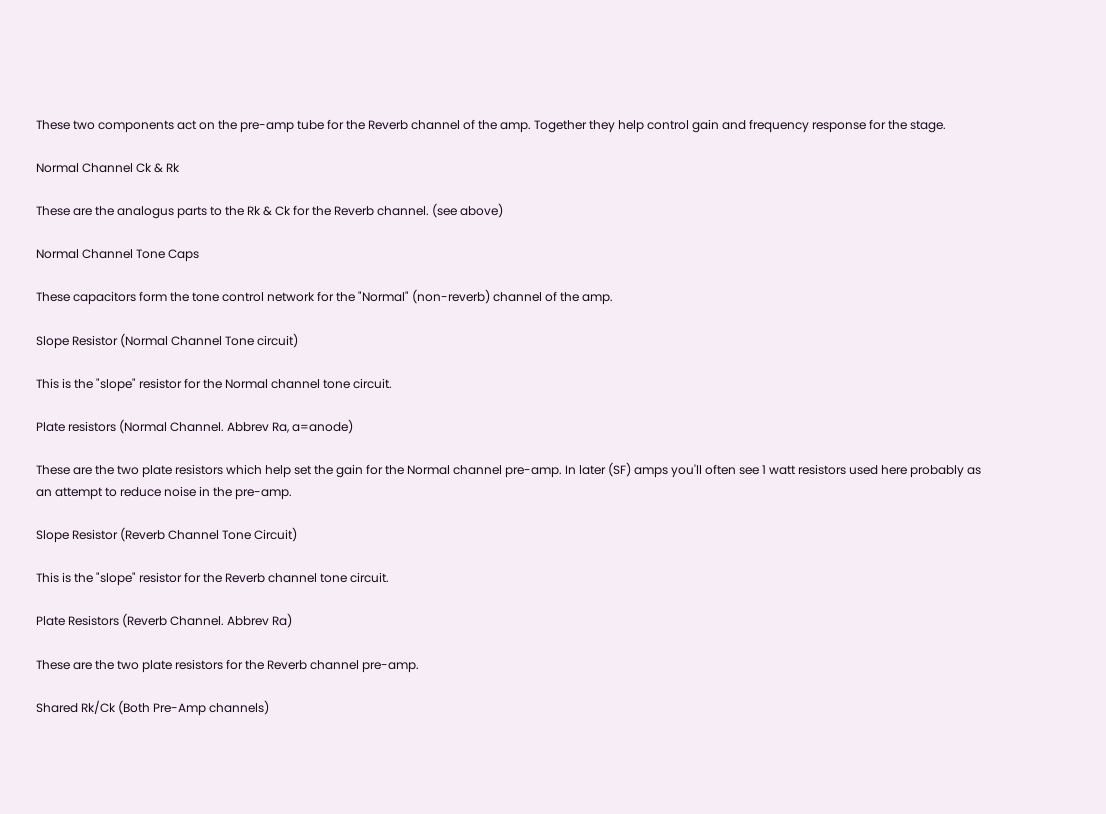These two components act on the pre-amp tube for the Reverb channel of the amp. Together they help control gain and frequency response for the stage.

Normal Channel Ck & Rk

These are the analogus parts to the Rk & Ck for the Reverb channel. (see above)

Normal Channel Tone Caps

These capacitors form the tone control network for the "Normal" (non-reverb) channel of the amp.

Slope Resistor (Normal Channel Tone circuit)

This is the "slope" resistor for the Normal channel tone circuit.

Plate resistors (Normal Channel. Abbrev Ra, a=anode)

These are the two plate resistors which help set the gain for the Normal channel pre-amp. In later (SF) amps you'll often see 1 watt resistors used here probably as an attempt to reduce noise in the pre-amp.

Slope Resistor (Reverb Channel Tone Circuit)

This is the "slope" resistor for the Reverb channel tone circuit.

Plate Resistors (Reverb Channel. Abbrev Ra)

These are the two plate resistors for the Reverb channel pre-amp.

Shared Rk/Ck (Both Pre-Amp channels)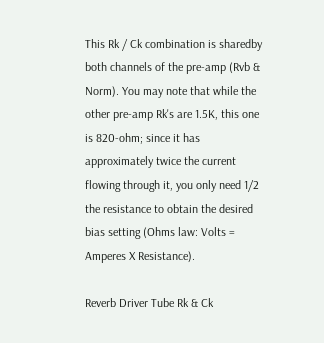This Rk / Ck combination is sharedby both channels of the pre-amp (Rvb & Norm). You may note that while the other pre-amp Rk's are 1.5K, this one is 820-ohm; since it has approximately twice the current flowing through it, you only need 1/2 the resistance to obtain the desired bias setting (Ohms law: Volts = Amperes X Resistance).

Reverb Driver Tube Rk & Ck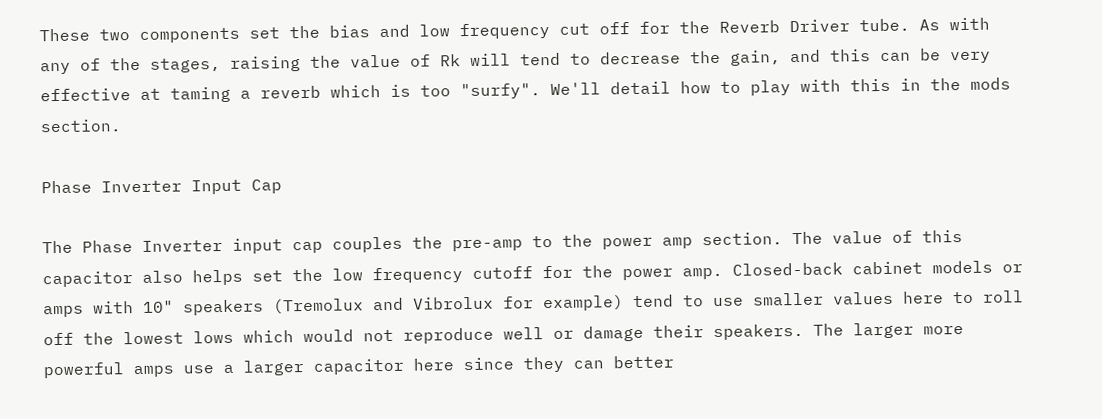These two components set the bias and low frequency cut off for the Reverb Driver tube. As with any of the stages, raising the value of Rk will tend to decrease the gain, and this can be very effective at taming a reverb which is too "surfy". We'll detail how to play with this in the mods section.

Phase Inverter Input Cap

The Phase Inverter input cap couples the pre-amp to the power amp section. The value of this capacitor also helps set the low frequency cutoff for the power amp. Closed-back cabinet models or amps with 10" speakers (Tremolux and Vibrolux for example) tend to use smaller values here to roll off the lowest lows which would not reproduce well or damage their speakers. The larger more powerful amps use a larger capacitor here since they can better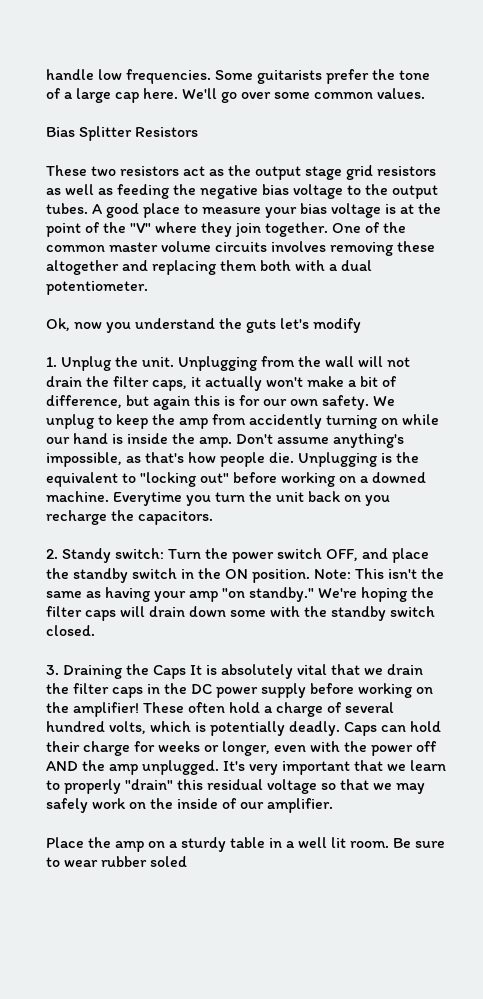handle low frequencies. Some guitarists prefer the tone of a large cap here. We'll go over some common values.

Bias Splitter Resistors

These two resistors act as the output stage grid resistors as well as feeding the negative bias voltage to the output tubes. A good place to measure your bias voltage is at the point of the "V" where they join together. One of the common master volume circuits involves removing these altogether and replacing them both with a dual potentiometer.

Ok, now you understand the guts let's modify

1. Unplug the unit. Unplugging from the wall will not drain the filter caps, it actually won't make a bit of difference, but again this is for our own safety. We unplug to keep the amp from accidently turning on while our hand is inside the amp. Don't assume anything's impossible, as that's how people die. Unplugging is the equivalent to "locking out" before working on a downed machine. Everytime you turn the unit back on you recharge the capacitors.

2. Standy switch: Turn the power switch OFF, and place the standby switch in the ON position. Note: This isn't the same as having your amp "on standby." We're hoping the filter caps will drain down some with the standby switch closed.

3. Draining the Caps It is absolutely vital that we drain the filter caps in the DC power supply before working on the amplifier! These often hold a charge of several hundred volts, which is potentially deadly. Caps can hold their charge for weeks or longer, even with the power off AND the amp unplugged. It's very important that we learn to properly "drain" this residual voltage so that we may safely work on the inside of our amplifier.

Place the amp on a sturdy table in a well lit room. Be sure to wear rubber soled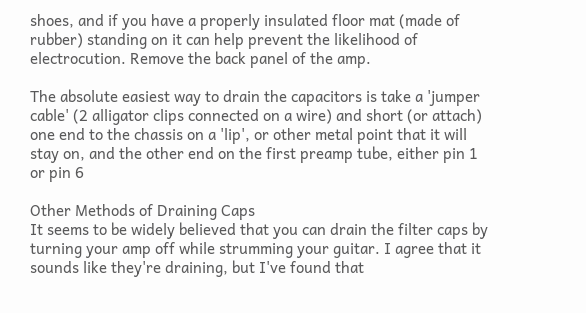shoes, and if you have a properly insulated floor mat (made of rubber) standing on it can help prevent the likelihood of electrocution. Remove the back panel of the amp.

The absolute easiest way to drain the capacitors is take a 'jumper cable' (2 alligator clips connected on a wire) and short (or attach) one end to the chassis on a 'lip', or other metal point that it will stay on, and the other end on the first preamp tube, either pin 1 or pin 6

Other Methods of Draining Caps
It seems to be widely believed that you can drain the filter caps by turning your amp off while strumming your guitar. I agree that it sounds like they're draining, but I've found that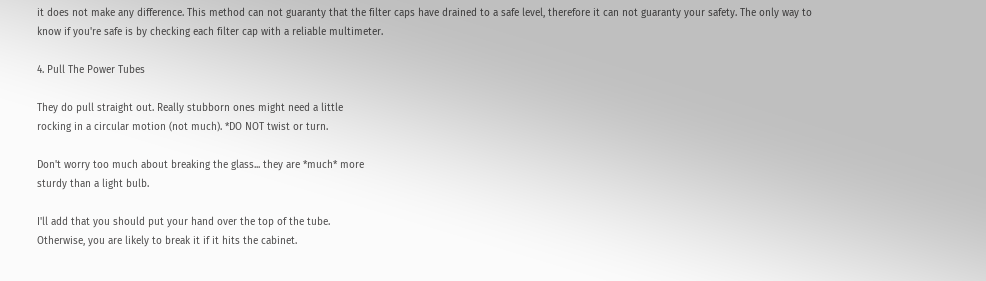it does not make any difference. This method can not guaranty that the filter caps have drained to a safe level, therefore it can not guaranty your safety. The only way to know if you're safe is by checking each filter cap with a reliable multimeter.

4. Pull The Power Tubes

They do pull straight out. Really stubborn ones might need a little
rocking in a circular motion (not much). *DO NOT twist or turn.

Don't worry too much about breaking the glass... they are *much* more
sturdy than a light bulb.

I'll add that you should put your hand over the top of the tube.
Otherwise, you are likely to break it if it hits the cabinet.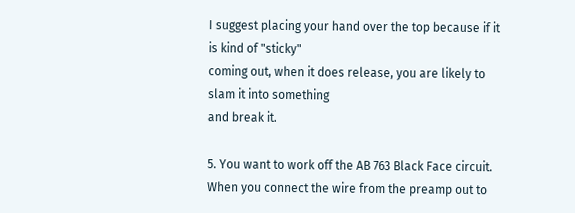I suggest placing your hand over the top because if it is kind of "sticky"
coming out, when it does release, you are likely to slam it into something
and break it.

5. You want to work off the AB 763 Black Face circuit. When you connect the wire from the preamp out to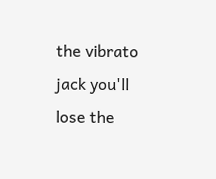the vibrato jack you'll lose the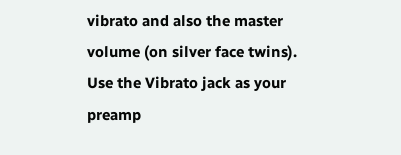vibrato and also the master volume (on silver face twins). Use the Vibrato jack as your preamp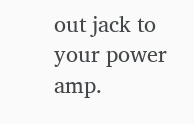out jack to your power amp.